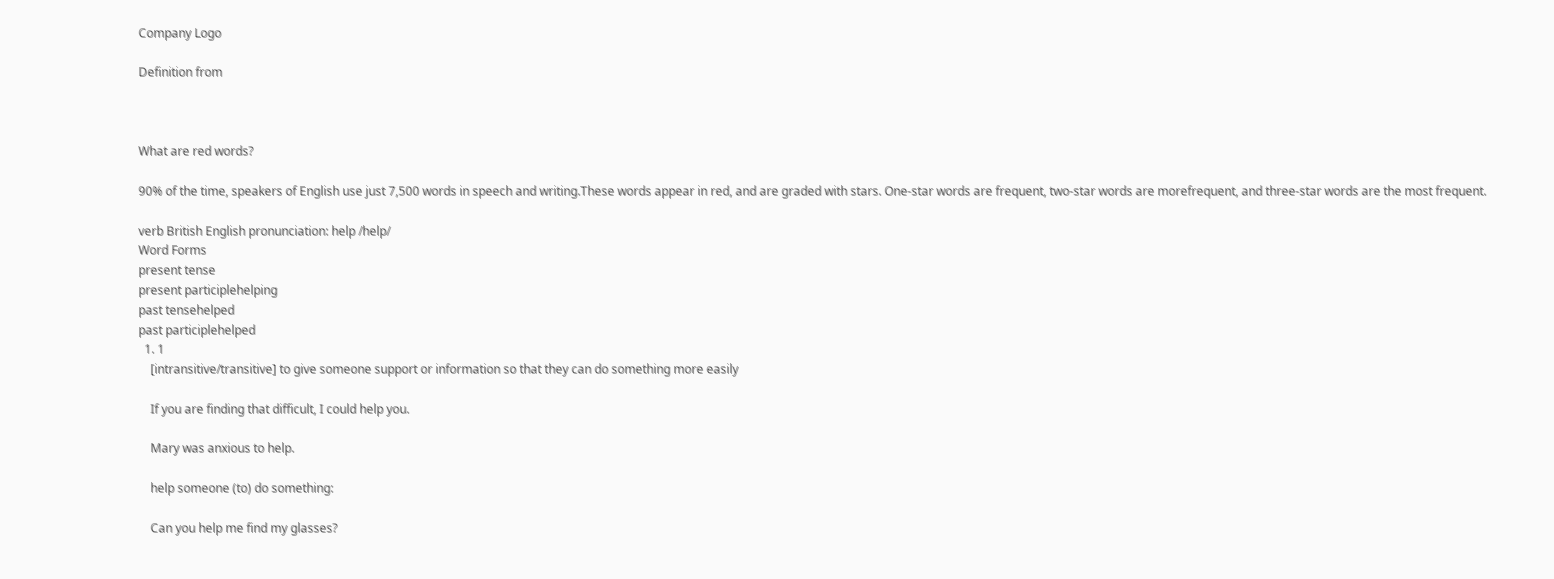Company Logo

Definition from



What are red words?

90% of the time, speakers of English use just 7,500 words in speech and writing.These words appear in red, and are graded with stars. One-star words are frequent, two-star words are morefrequent, and three-star words are the most frequent.

verb British English pronunciation: help /help/
Word Forms
present tense
present participlehelping
past tensehelped
past participlehelped
  1. 1
    [intransitive/transitive] to give someone support or information so that they can do something more easily

    If you are finding that difficult, I could help you.

    Mary was anxious to help.

    help someone (to) do something:

    Can you help me find my glasses?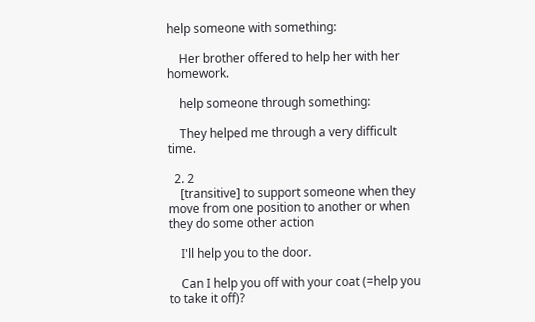help someone with something:

    Her brother offered to help her with her homework.

    help someone through something:

    They helped me through a very difficult time.

  2. 2
    [transitive] to support someone when they move from one position to another or when they do some other action

    I'll help you to the door.

    Can I help you off with your coat (=help you to take it off)?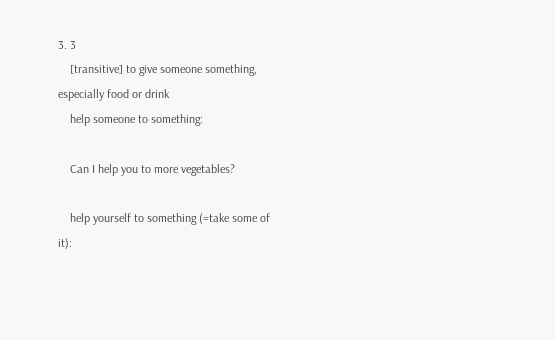3. 3
    [transitive] to give someone something, especially food or drink
    help someone to something:

    Can I help you to more vegetables?

    help yourself to something (=take some of it):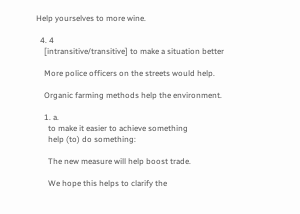Help yourselves to more wine.

  4. 4
    [intransitive/transitive] to make a situation better

    More police officers on the streets would help.

    Organic farming methods help the environment.

    1. a.
      to make it easier to achieve something
      help (to) do something:

      The new measure will help boost trade.

      We hope this helps to clarify the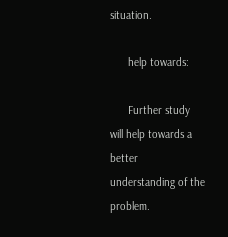situation.

      help towards:

      Further study will help towards a better understanding of the problem.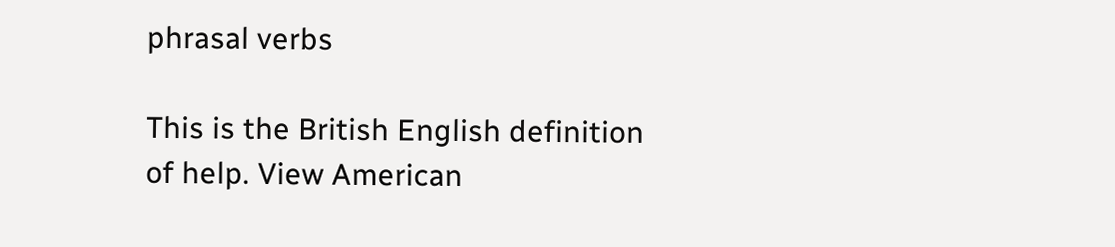phrasal verbs

This is the British English definition of help. View American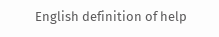English definition of help